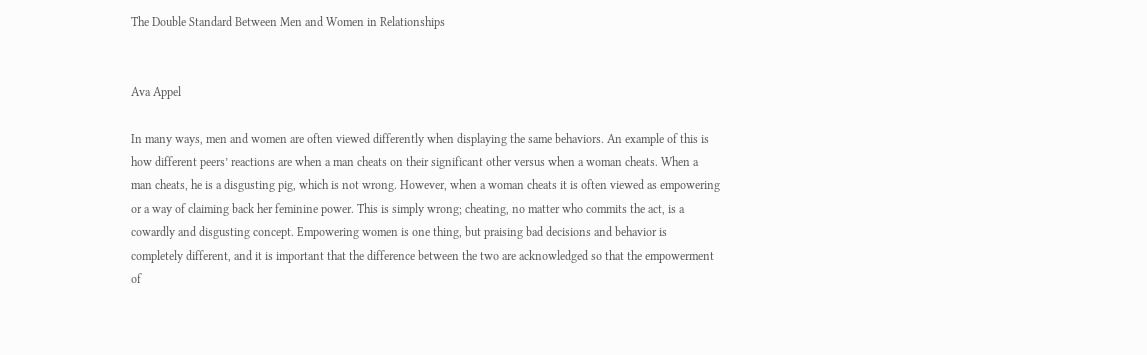The Double Standard Between Men and Women in Relationships


Ava Appel

In many ways, men and women are often viewed differently when displaying the same behaviors. An example of this is how different peers’ reactions are when a man cheats on their significant other versus when a woman cheats. When a man cheats, he is a disgusting pig, which is not wrong. However, when a woman cheats it is often viewed as empowering or a way of claiming back her feminine power. This is simply wrong; cheating, no matter who commits the act, is a cowardly and disgusting concept. Empowering women is one thing, but praising bad decisions and behavior is completely different, and it is important that the difference between the two are acknowledged so that the empowerment of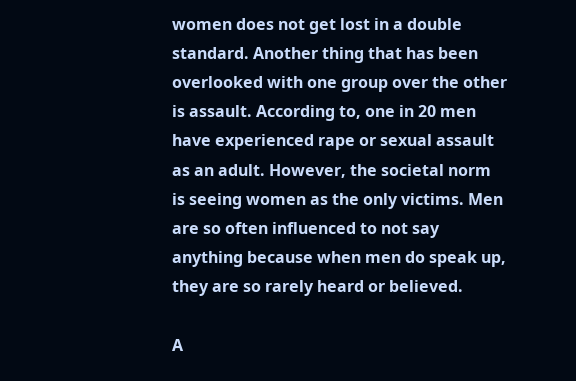women does not get lost in a double standard. Another thing that has been overlooked with one group over the other is assault. According to, one in 20 men have experienced rape or sexual assault as an adult. However, the societal norm is seeing women as the only victims. Men are so often influenced to not say anything because when men do speak up, they are so rarely heard or believed.

A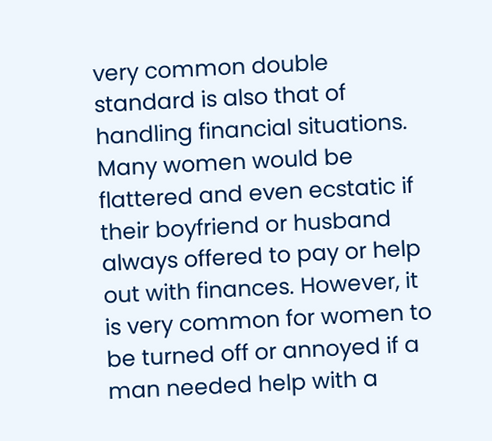very common double standard is also that of handling financial situations. Many women would be flattered and even ecstatic if their boyfriend or husband always offered to pay or help out with finances. However, it is very common for women to be turned off or annoyed if a man needed help with a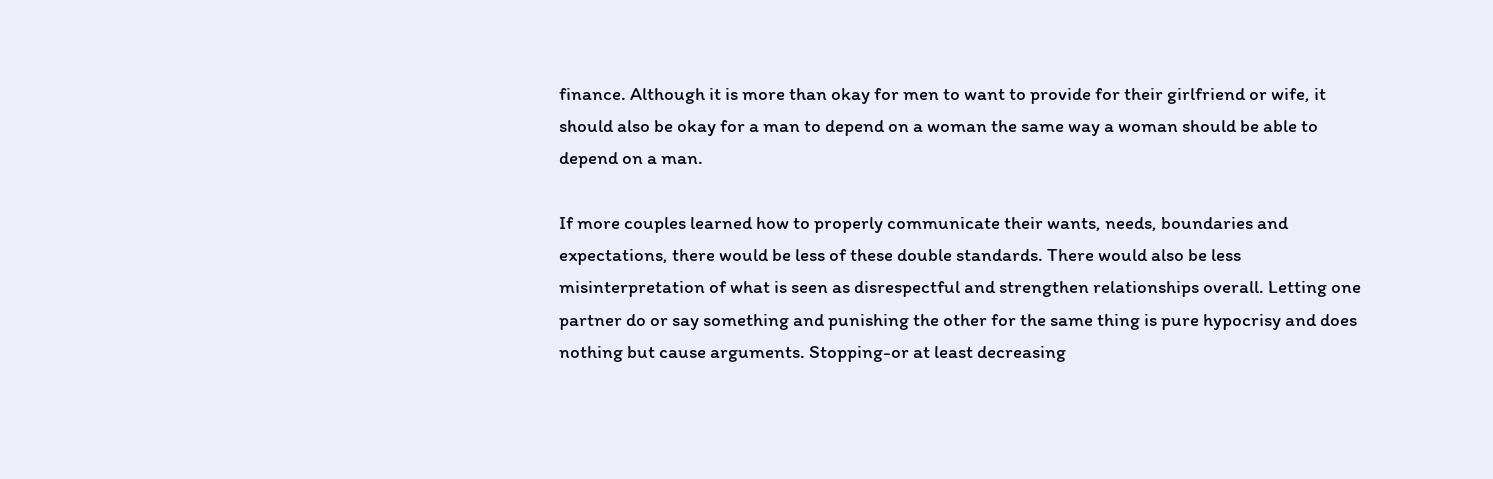finance. Although it is more than okay for men to want to provide for their girlfriend or wife, it should also be okay for a man to depend on a woman the same way a woman should be able to depend on a man.

If more couples learned how to properly communicate their wants, needs, boundaries and expectations, there would be less of these double standards. There would also be less misinterpretation of what is seen as disrespectful and strengthen relationships overall. Letting one partner do or say something and punishing the other for the same thing is pure hypocrisy and does nothing but cause arguments. Stopping-or at least decreasing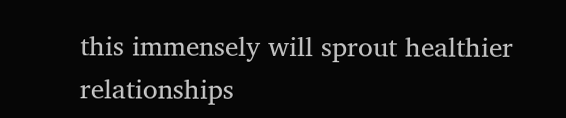this immensely will sprout healthier relationships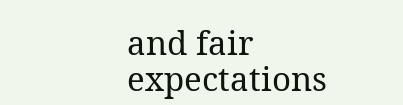and fair expectations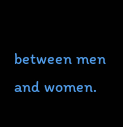between men and women.